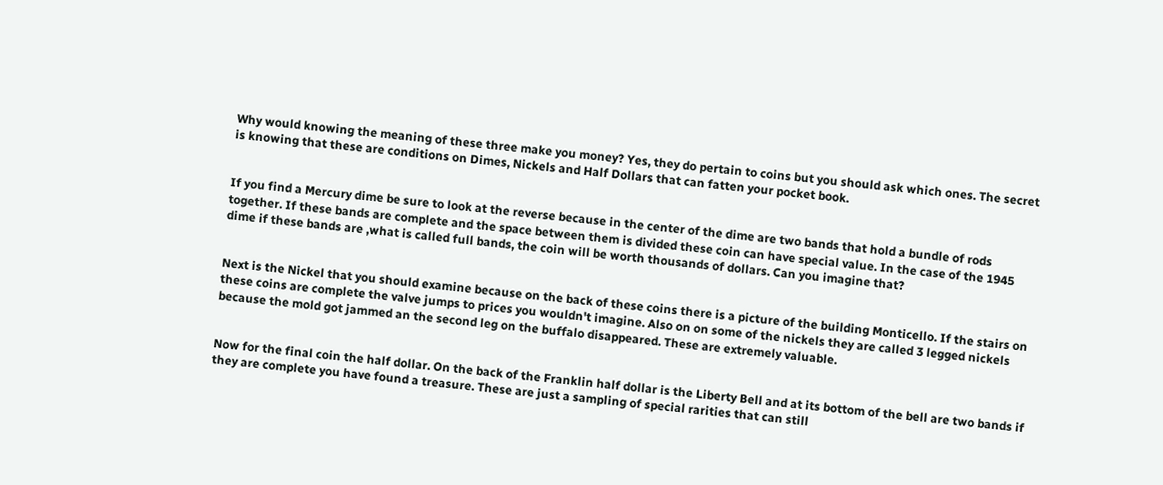Why would knowing the meaning of these three make you money? Yes, they do pertain to coins but you should ask which ones. The secret is knowing that these are conditions on Dimes, Nickels and Half Dollars that can fatten your pocket book.


If you find a Mercury dime be sure to look at the reverse because in the center of the dime are two bands that hold a bundle of rods together. If these bands are complete and the space between them is divided these coin can have special value. In the case of the 1945 dime if these bands are ,what is called full bands, the coin will be worth thousands of dollars. Can you imagine that?


Next is the Nickel that you should examine because on the back of these coins there is a picture of the building Monticello. If the stairs on these coins are complete the valve jumps to prices you wouldn't imagine. Also on on some of the nickels they are called 3 legged nickels because the mold got jammed an the second leg on the buffalo disappeared. These are extremely valuable.


Now for the final coin the half dollar. On the back of the Franklin half dollar is the Liberty Bell and at its bottom of the bell are two bands if they are complete you have found a treasure. These are just a sampling of special rarities that can still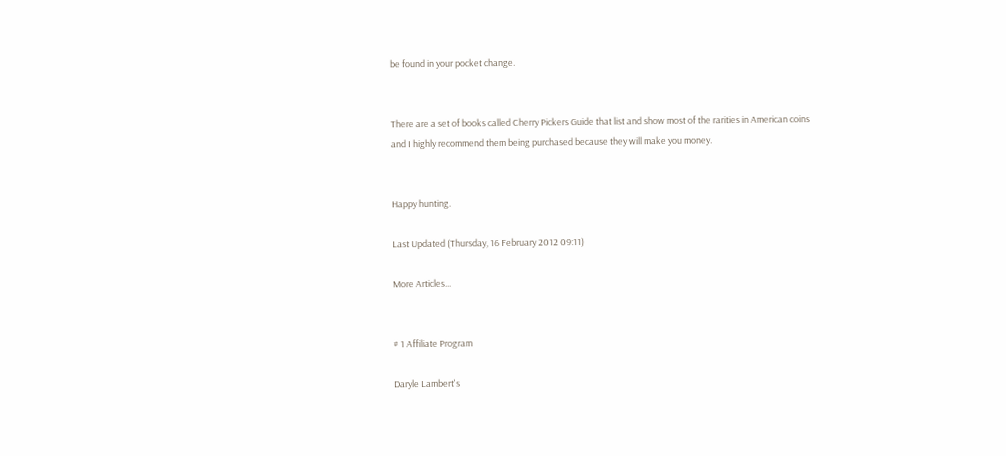be found in your pocket change.


There are a set of books called Cherry Pickers Guide that list and show most of the rarities in American coins and I highly recommend them being purchased because they will make you money.


Happy hunting.

Last Updated (Thursday, 16 February 2012 09:11)

More Articles...


# 1 Affiliate Program

Daryle Lambert's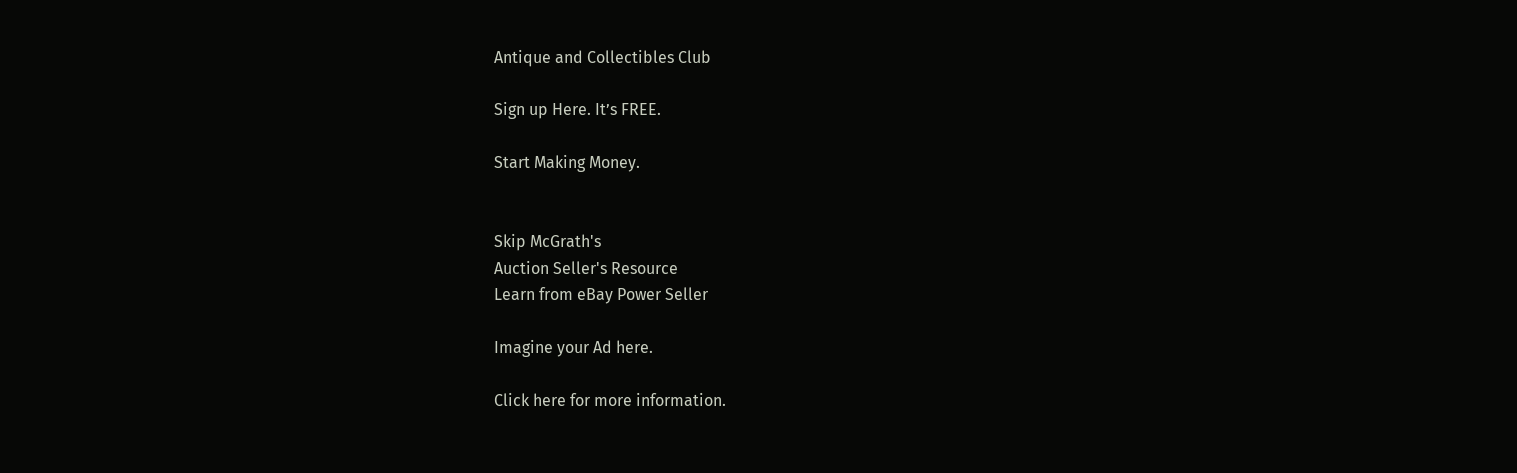Antique and Collectibles Club

Sign up Here. It’s FREE.

Start Making Money.


Skip McGrath's
Auction Seller's Resource
Learn from eBay Power Seller

Imagine your Ad here.

Click here for more information.